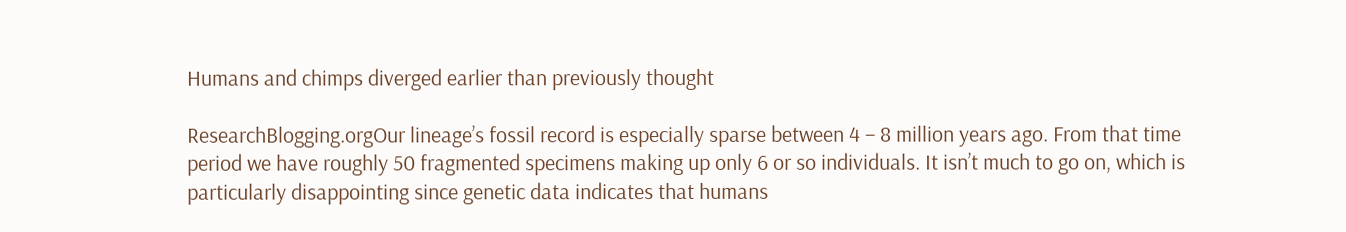Humans and chimps diverged earlier than previously thought

ResearchBlogging.orgOur lineage’s fossil record is especially sparse between 4 – 8 million years ago. From that time period we have roughly 50 fragmented specimens making up only 6 or so individuals. It isn’t much to go on, which is particularly disappointing since genetic data indicates that humans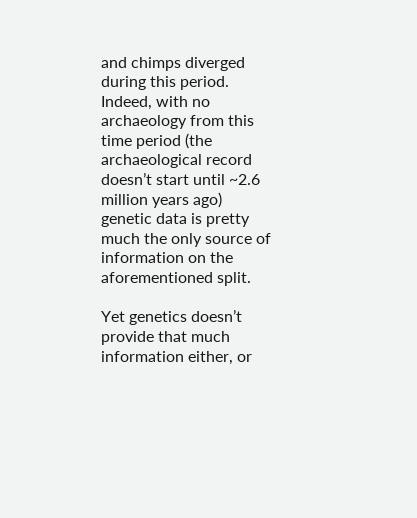and chimps diverged during this period. Indeed, with no archaeology from this time period (the archaeological record doesn’t start until ~2.6 million years ago) genetic data is pretty much the only source of information on the aforementioned split.

Yet genetics doesn’t provide that much information either, or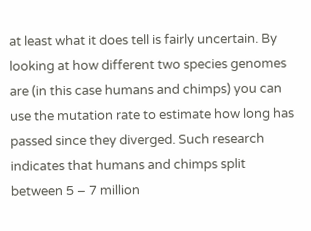at least what it does tell is fairly uncertain. By looking at how different two species genomes are (in this case humans and chimps) you can use the mutation rate to estimate how long has passed since they diverged. Such research indicates that humans and chimps split between 5 – 7 million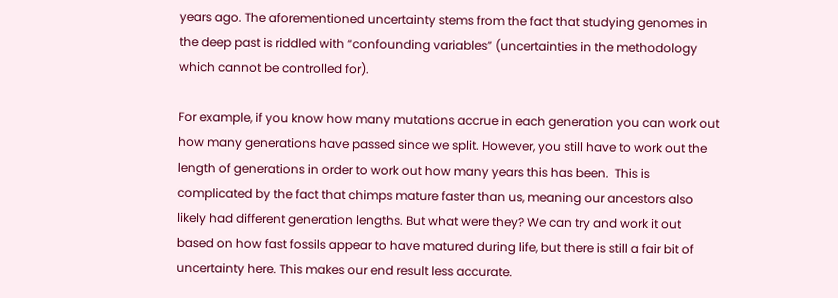years ago. The aforementioned uncertainty stems from the fact that studying genomes in the deep past is riddled with “confounding variables” (uncertainties in the methodology which cannot be controlled for).

For example, if you know how many mutations accrue in each generation you can work out how many generations have passed since we split. However, you still have to work out the length of generations in order to work out how many years this has been.  This is complicated by the fact that chimps mature faster than us, meaning our ancestors also likely had different generation lengths. But what were they? We can try and work it out based on how fast fossils appear to have matured during life, but there is still a fair bit of uncertainty here. This makes our end result less accurate.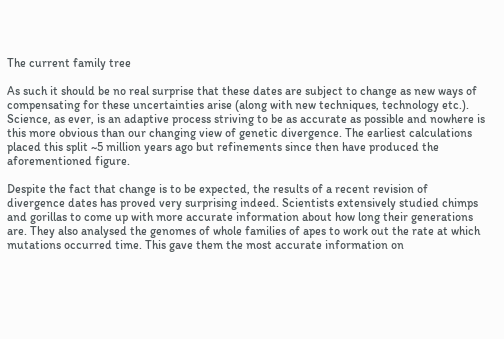The current family tree

As such it should be no real surprise that these dates are subject to change as new ways of compensating for these uncertainties arise (along with new techniques, technology etc.). Science, as ever, is an adaptive process striving to be as accurate as possible and nowhere is this more obvious than our changing view of genetic divergence. The earliest calculations placed this split ~5 million years ago but refinements since then have produced the aforementioned figure.

Despite the fact that change is to be expected, the results of a recent revision of divergence dates has proved very surprising indeed. Scientists extensively studied chimps and gorillas to come up with more accurate information about how long their generations are. They also analysed the genomes of whole families of apes to work out the rate at which mutations occurred time. This gave them the most accurate information on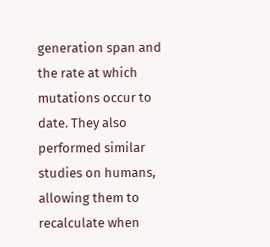generation span and the rate at which mutations occur to date. They also performed similar studies on humans, allowing them to recalculate when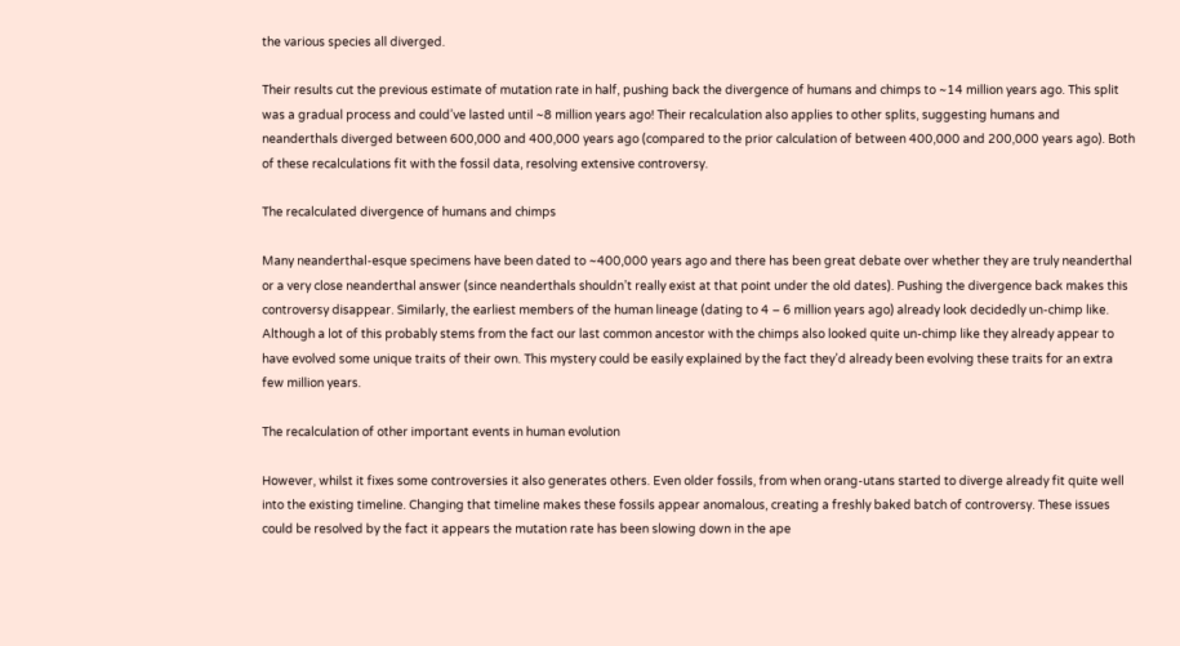the various species all diverged.

Their results cut the previous estimate of mutation rate in half, pushing back the divergence of humans and chimps to ~14 million years ago. This split was a gradual process and could’ve lasted until ~8 million years ago! Their recalculation also applies to other splits, suggesting humans and neanderthals diverged between 600,000 and 400,000 years ago (compared to the prior calculation of between 400,000 and 200,000 years ago). Both of these recalculations fit with the fossil data, resolving extensive controversy.

The recalculated divergence of humans and chimps

Many neanderthal-esque specimens have been dated to ~400,000 years ago and there has been great debate over whether they are truly neanderthal or a very close neanderthal answer (since neanderthals shouldn’t really exist at that point under the old dates). Pushing the divergence back makes this controversy disappear. Similarly, the earliest members of the human lineage (dating to 4 – 6 million years ago) already look decidedly un-chimp like. Although a lot of this probably stems from the fact our last common ancestor with the chimps also looked quite un-chimp like they already appear to have evolved some unique traits of their own. This mystery could be easily explained by the fact they’d already been evolving these traits for an extra few million years.

The recalculation of other important events in human evolution

However, whilst it fixes some controversies it also generates others. Even older fossils, from when orang-utans started to diverge already fit quite well into the existing timeline. Changing that timeline makes these fossils appear anomalous, creating a freshly baked batch of controversy. These issues could be resolved by the fact it appears the mutation rate has been slowing down in the ape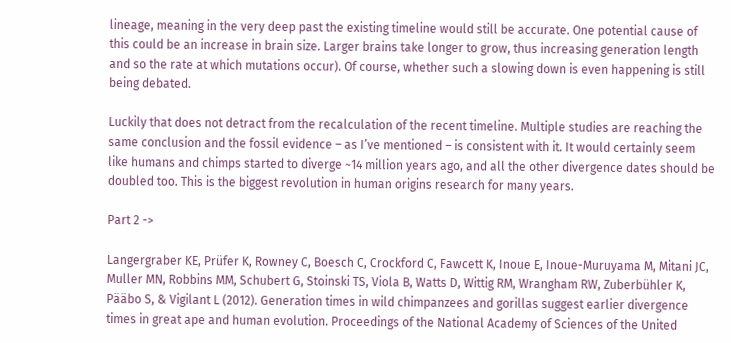lineage, meaning in the very deep past the existing timeline would still be accurate. One potential cause of this could be an increase in brain size. Larger brains take longer to grow, thus increasing generation length and so the rate at which mutations occur). Of course, whether such a slowing down is even happening is still being debated.

Luckily that does not detract from the recalculation of the recent timeline. Multiple studies are reaching the same conclusion and the fossil evidence – as I’ve mentioned – is consistent with it. It would certainly seem like humans and chimps started to diverge ~14 million years ago, and all the other divergence dates should be doubled too. This is the biggest revolution in human origins research for many years.

Part 2 ->

Langergraber KE, Prüfer K, Rowney C, Boesch C, Crockford C, Fawcett K, Inoue E, Inoue-Muruyama M, Mitani JC, Muller MN, Robbins MM, Schubert G, Stoinski TS, Viola B, Watts D, Wittig RM, Wrangham RW, Zuberbühler K, Pääbo S, & Vigilant L (2012). Generation times in wild chimpanzees and gorillas suggest earlier divergence times in great ape and human evolution. Proceedings of the National Academy of Sciences of the United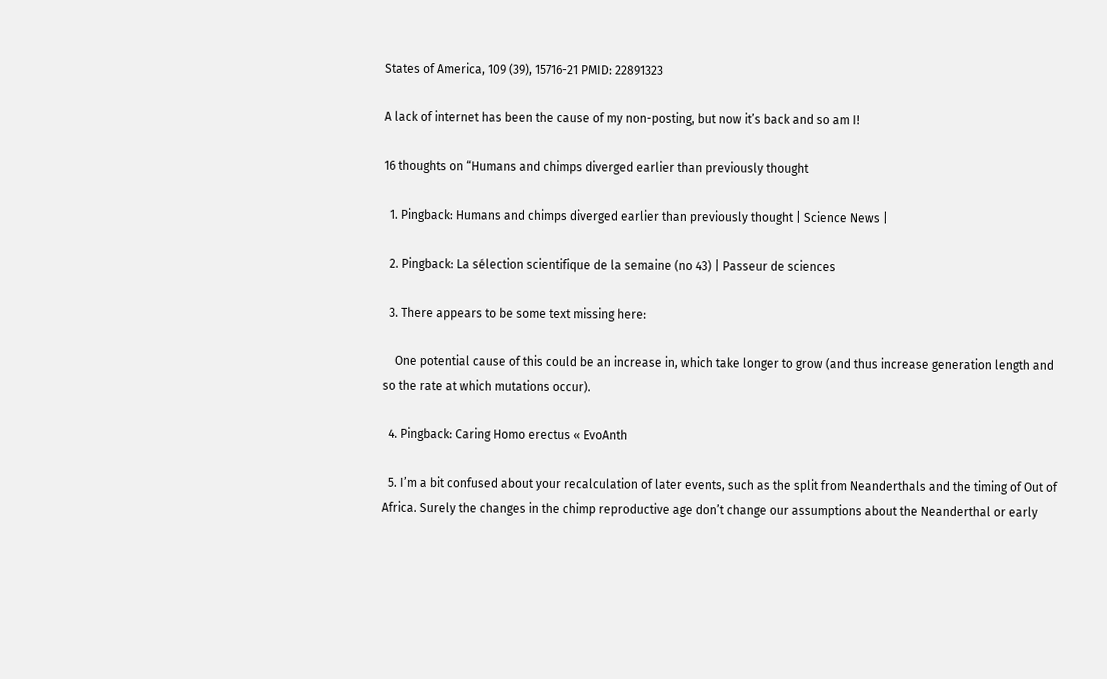States of America, 109 (39), 15716-21 PMID: 22891323

A lack of internet has been the cause of my non-posting, but now it’s back and so am I!

16 thoughts on “Humans and chimps diverged earlier than previously thought

  1. Pingback: Humans and chimps diverged earlier than previously thought | Science News |

  2. Pingback: La sélection scientifique de la semaine (no 43) | Passeur de sciences

  3. There appears to be some text missing here:

    One potential cause of this could be an increase in, which take longer to grow (and thus increase generation length and so the rate at which mutations occur).

  4. Pingback: Caring Homo erectus « EvoAnth

  5. I’m a bit confused about your recalculation of later events, such as the split from Neanderthals and the timing of Out of Africa. Surely the changes in the chimp reproductive age don’t change our assumptions about the Neanderthal or early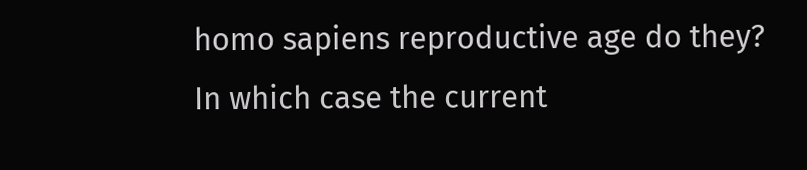homo sapiens reproductive age do they? In which case the current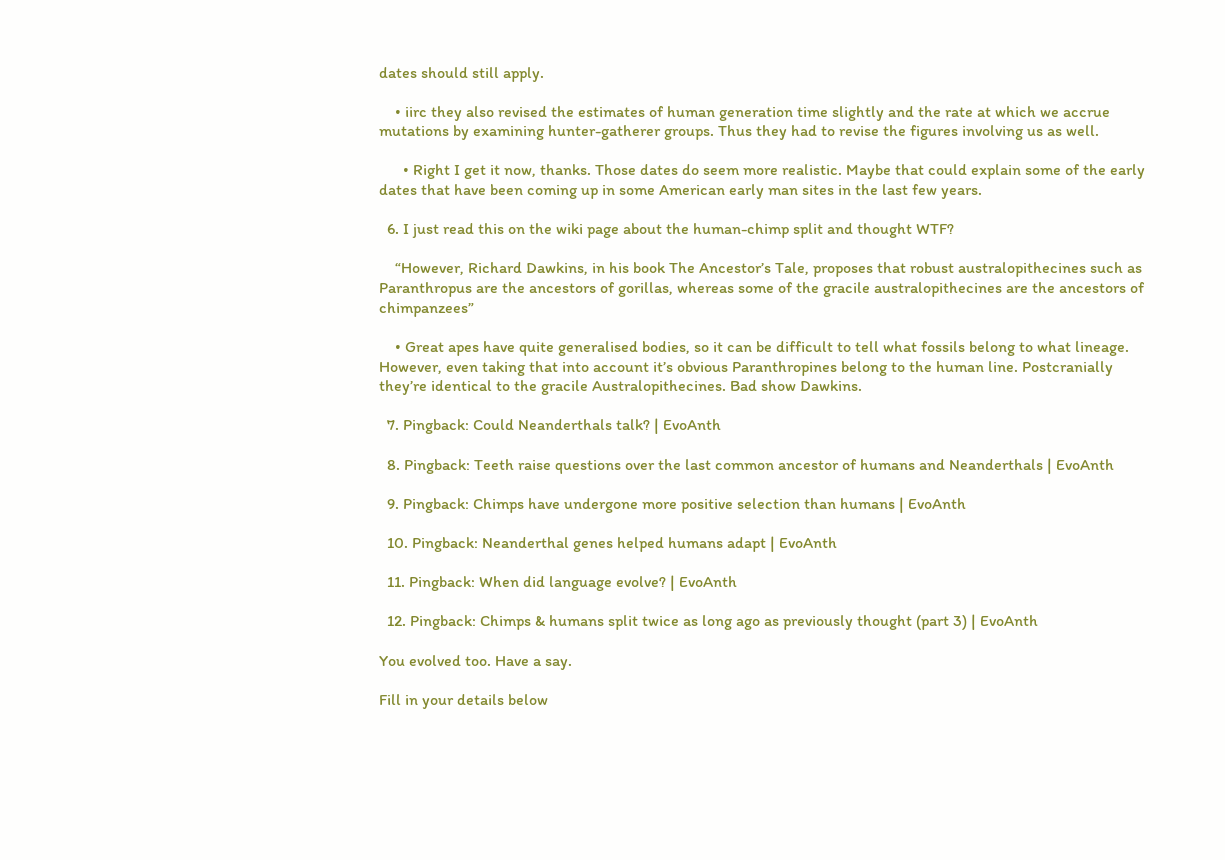dates should still apply.

    • iirc they also revised the estimates of human generation time slightly and the rate at which we accrue mutations by examining hunter-gatherer groups. Thus they had to revise the figures involving us as well.

      • Right I get it now, thanks. Those dates do seem more realistic. Maybe that could explain some of the early dates that have been coming up in some American early man sites in the last few years.

  6. I just read this on the wiki page about the human-chimp split and thought WTF?

    “However, Richard Dawkins, in his book The Ancestor’s Tale, proposes that robust australopithecines such as Paranthropus are the ancestors of gorillas, whereas some of the gracile australopithecines are the ancestors of chimpanzees”

    • Great apes have quite generalised bodies, so it can be difficult to tell what fossils belong to what lineage. However, even taking that into account it’s obvious Paranthropines belong to the human line. Postcranially they’re identical to the gracile Australopithecines. Bad show Dawkins.

  7. Pingback: Could Neanderthals talk? | EvoAnth

  8. Pingback: Teeth raise questions over the last common ancestor of humans and Neanderthals | EvoAnth

  9. Pingback: Chimps have undergone more positive selection than humans | EvoAnth

  10. Pingback: Neanderthal genes helped humans adapt | EvoAnth

  11. Pingback: When did language evolve? | EvoAnth

  12. Pingback: Chimps & humans split twice as long ago as previously thought (part 3) | EvoAnth

You evolved too. Have a say.

Fill in your details below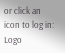or click an icon to log in: Logo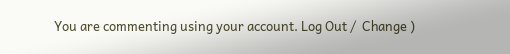You are commenting using your account. Log Out /  Change )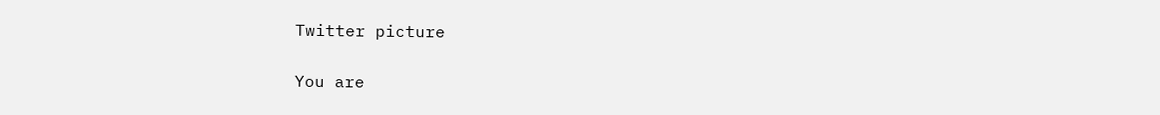Twitter picture

You are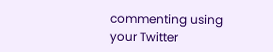commenting using your Twitter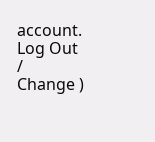account. Log Out /  Change )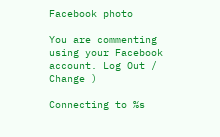Facebook photo

You are commenting using your Facebook account. Log Out /  Change )

Connecting to %s